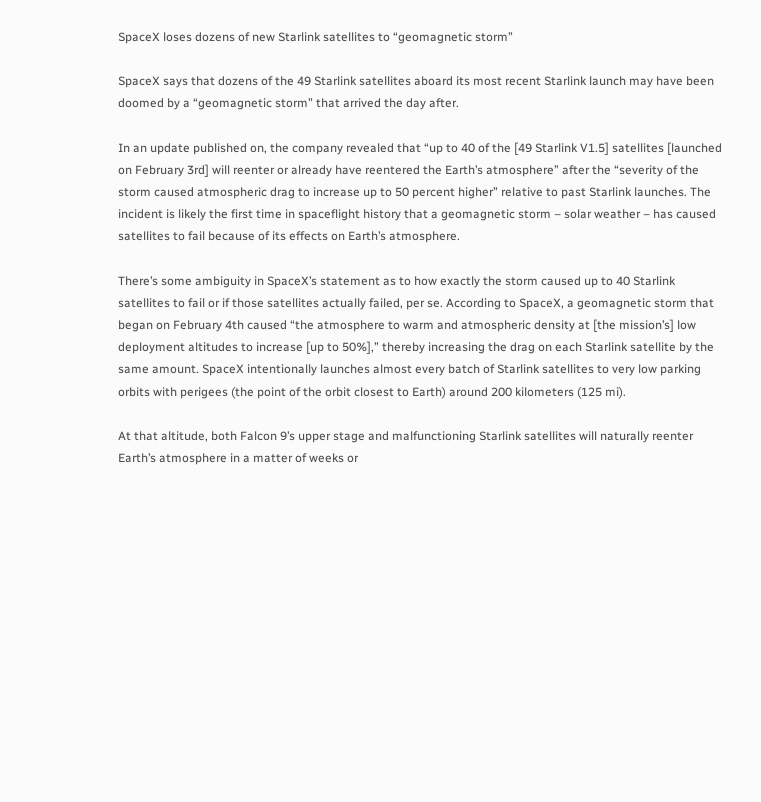SpaceX loses dozens of new Starlink satellites to “geomagnetic storm”

SpaceX says that dozens of the 49 Starlink satellites aboard its most recent Starlink launch may have been doomed by a “geomagnetic storm” that arrived the day after.

In an update published on, the company revealed that “up to 40 of the [49 Starlink V1.5] satellites [launched on February 3rd] will reenter or already have reentered the Earth’s atmosphere” after the “severity of the storm caused atmospheric drag to increase up to 50 percent higher” relative to past Starlink launches. The incident is likely the first time in spaceflight history that a geomagnetic storm – solar weather – has caused satellites to fail because of its effects on Earth’s atmosphere.

There’s some ambiguity in SpaceX’s statement as to how exactly the storm caused up to 40 Starlink satellites to fail or if those satellites actually failed, per se. According to SpaceX, a geomagnetic storm that began on February 4th caused “the atmosphere to warm and atmospheric density at [the mission’s] low deployment altitudes to increase [up to 50%],” thereby increasing the drag on each Starlink satellite by the same amount. SpaceX intentionally launches almost every batch of Starlink satellites to very low parking orbits with perigees (the point of the orbit closest to Earth) around 200 kilometers (125 mi).

At that altitude, both Falcon 9’s upper stage and malfunctioning Starlink satellites will naturally reenter Earth’s atmosphere in a matter of weeks or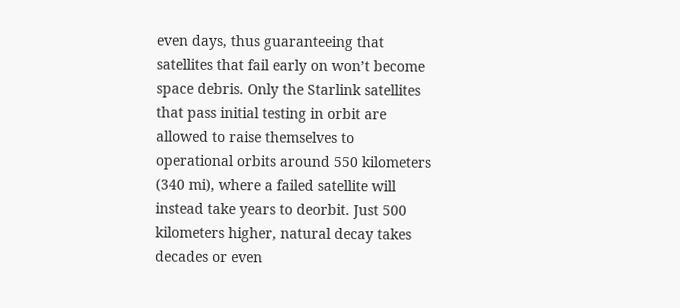even days, thus guaranteeing that satellites that fail early on won’t become space debris. Only the Starlink satellites that pass initial testing in orbit are allowed to raise themselves to operational orbits around 550 kilometers (340 mi), where a failed satellite will instead take years to deorbit. Just 500 kilometers higher, natural decay takes decades or even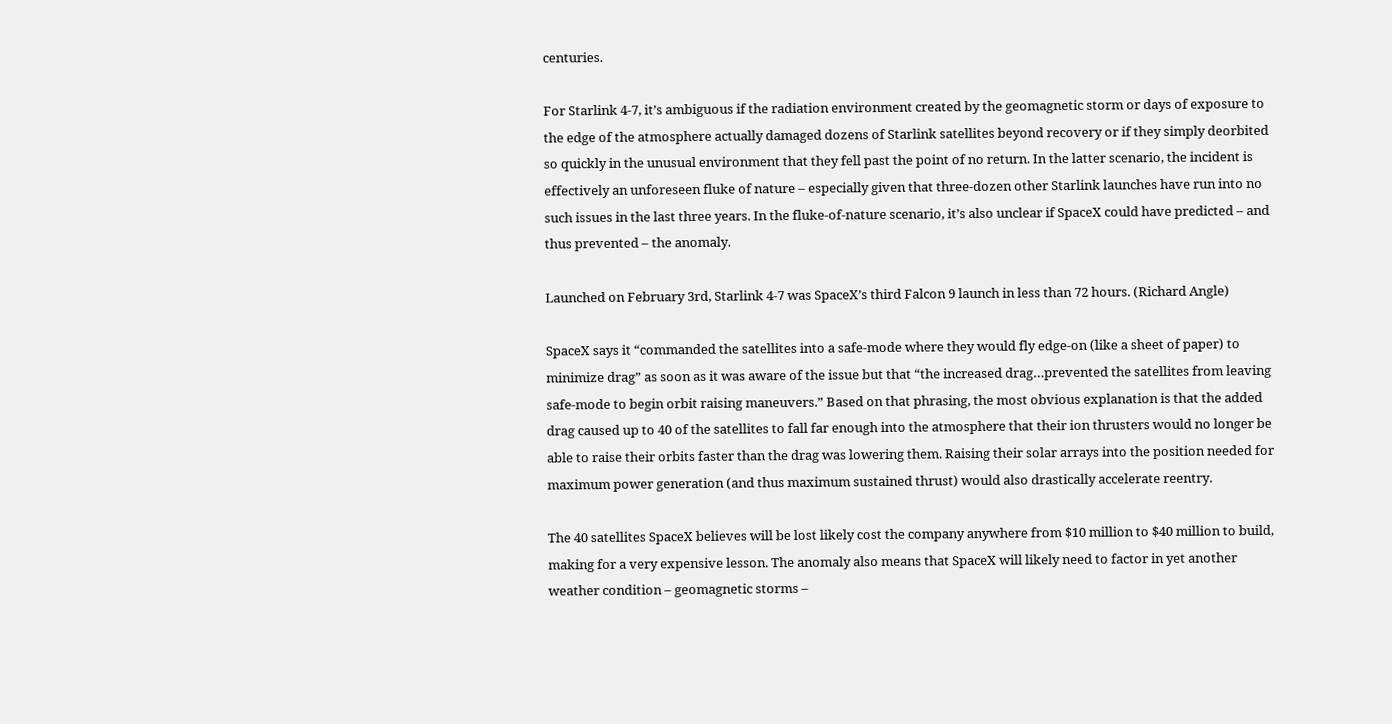centuries.

For Starlink 4-7, it’s ambiguous if the radiation environment created by the geomagnetic storm or days of exposure to the edge of the atmosphere actually damaged dozens of Starlink satellites beyond recovery or if they simply deorbited so quickly in the unusual environment that they fell past the point of no return. In the latter scenario, the incident is effectively an unforeseen fluke of nature – especially given that three-dozen other Starlink launches have run into no such issues in the last three years. In the fluke-of-nature scenario, it’s also unclear if SpaceX could have predicted – and thus prevented – the anomaly.

Launched on February 3rd, Starlink 4-7 was SpaceX’s third Falcon 9 launch in less than 72 hours. (Richard Angle)

SpaceX says it “commanded the satellites into a safe-mode where they would fly edge-on (like a sheet of paper) to minimize drag” as soon as it was aware of the issue but that “the increased drag…prevented the satellites from leaving safe-mode to begin orbit raising maneuvers.” Based on that phrasing, the most obvious explanation is that the added drag caused up to 40 of the satellites to fall far enough into the atmosphere that their ion thrusters would no longer be able to raise their orbits faster than the drag was lowering them. Raising their solar arrays into the position needed for maximum power generation (and thus maximum sustained thrust) would also drastically accelerate reentry.

The 40 satellites SpaceX believes will be lost likely cost the company anywhere from $10 million to $40 million to build, making for a very expensive lesson. The anomaly also means that SpaceX will likely need to factor in yet another weather condition – geomagnetic storms –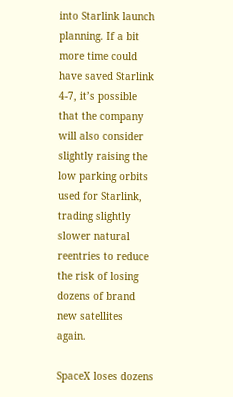into Starlink launch planning. If a bit more time could have saved Starlink 4-7, it’s possible that the company will also consider slightly raising the low parking orbits used for Starlink, trading slightly slower natural reentries to reduce the risk of losing dozens of brand new satellites again.

SpaceX loses dozens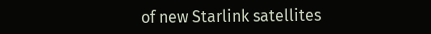of new Starlink satellites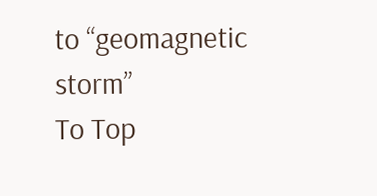to “geomagnetic storm”
To Top